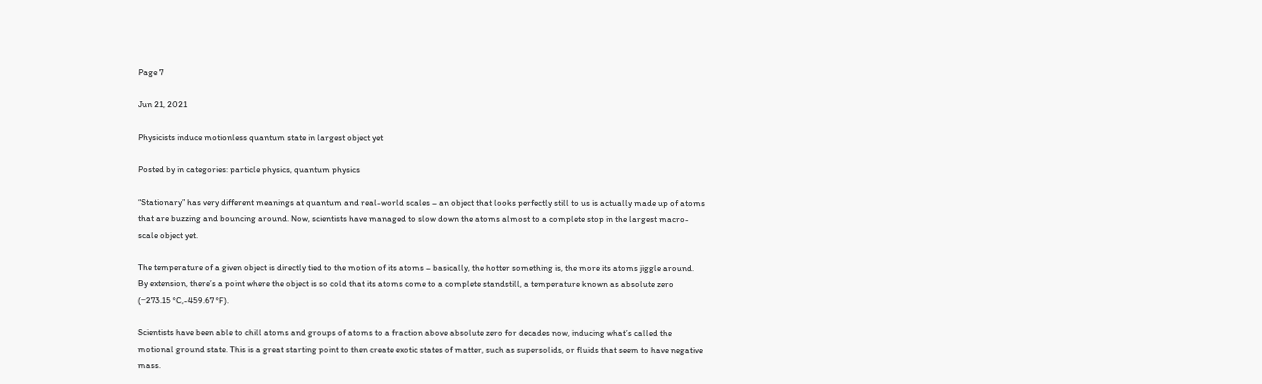Page 7

Jun 21, 2021

Physicists induce motionless quantum state in largest object yet

Posted by in categories: particle physics, quantum physics

“Stationary” has very different meanings at quantum and real-world scales – an object that looks perfectly still to us is actually made up of atoms that are buzzing and bouncing around. Now, scientists have managed to slow down the atoms almost to a complete stop in the largest macro-scale object yet.

The temperature of a given object is directly tied to the motion of its atoms – basically, the hotter something is, the more its atoms jiggle around. By extension, there’s a point where the object is so cold that its atoms come to a complete standstill, a temperature known as absolute zero (−273.15 °C,-459.67 °F).

Scientists have been able to chill atoms and groups of atoms to a fraction above absolute zero for decades now, inducing what’s called the motional ground state. This is a great starting point to then create exotic states of matter, such as supersolids, or fluids that seem to have negative mass.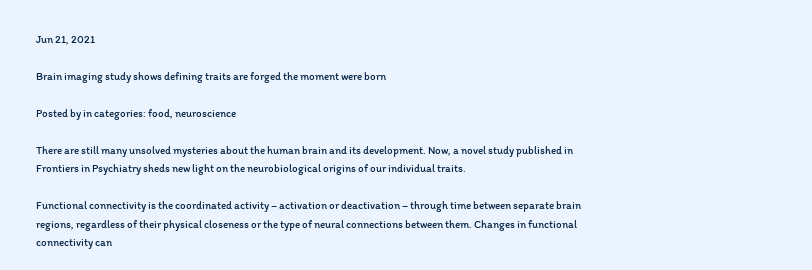Jun 21, 2021

Brain imaging study shows defining traits are forged the moment were born

Posted by in categories: food, neuroscience

There are still many unsolved mysteries about the human brain and its development. Now, a novel study published in Frontiers in Psychiatry sheds new light on the neurobiological origins of our individual traits.

Functional connectivity is the coordinated activity – activation or deactivation – through time between separate brain regions, regardless of their physical closeness or the type of neural connections between them. Changes in functional connectivity can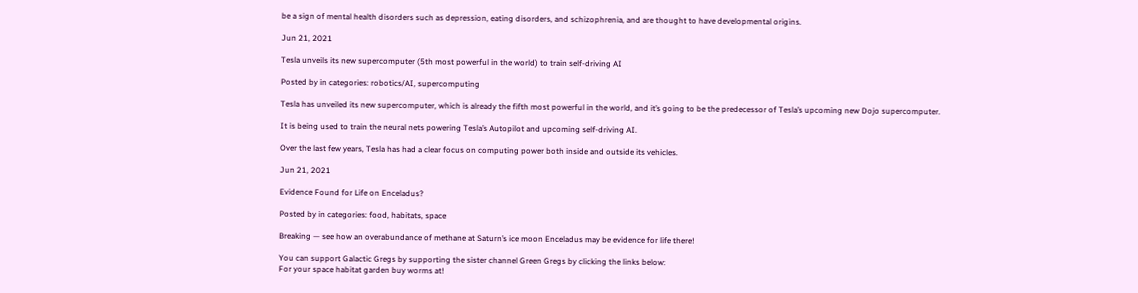be a sign of mental health disorders such as depression, eating disorders, and schizophrenia, and are thought to have developmental origins.

Jun 21, 2021

Tesla unveils its new supercomputer (5th most powerful in the world) to train self-driving AI

Posted by in categories: robotics/AI, supercomputing

Tesla has unveiled its new supercomputer, which is already the fifth most powerful in the world, and it’s going to be the predecessor of Tesla’s upcoming new Dojo supercomputer.

It is being used to train the neural nets powering Tesla’s Autopilot and upcoming self-driving AI.

Over the last few years, Tesla has had a clear focus on computing power both inside and outside its vehicles.

Jun 21, 2021

Evidence Found for Life on Enceladus?

Posted by in categories: food, habitats, space

Breaking — see how an overabundance of methane at Saturn’s ice moon Enceladus may be evidence for life there!

You can support Galactic Gregs by supporting the sister channel Green Gregs by clicking the links below:
For your space habitat garden buy worms at!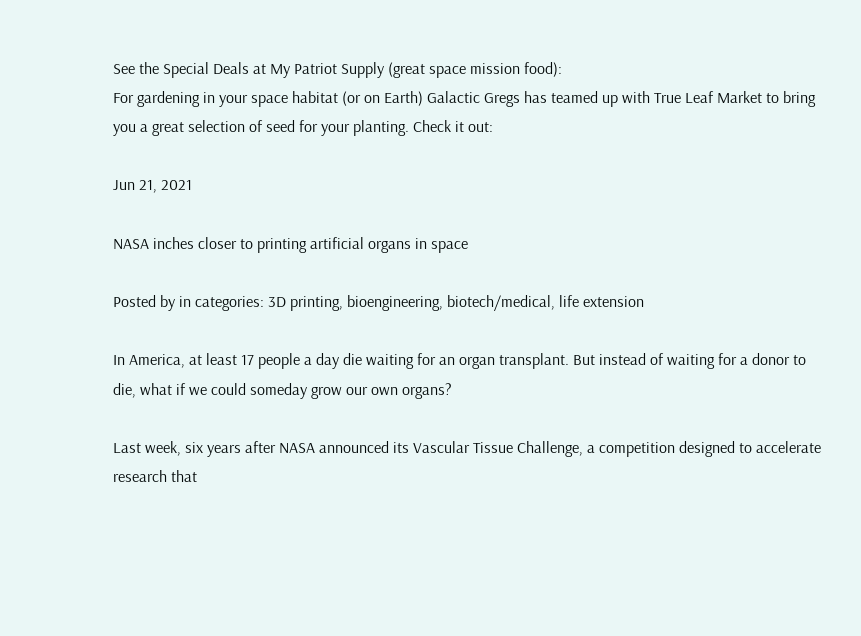See the Special Deals at My Patriot Supply (great space mission food):
For gardening in your space habitat (or on Earth) Galactic Gregs has teamed up with True Leaf Market to bring you a great selection of seed for your planting. Check it out:

Jun 21, 2021

NASA inches closer to printing artificial organs in space

Posted by in categories: 3D printing, bioengineering, biotech/medical, life extension

In America, at least 17 people a day die waiting for an organ transplant. But instead of waiting for a donor to die, what if we could someday grow our own organs?

Last week, six years after NASA announced its Vascular Tissue Challenge, a competition designed to accelerate research that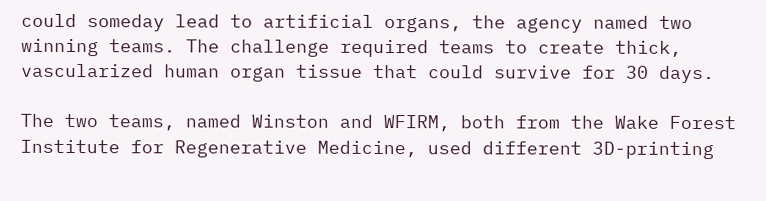could someday lead to artificial organs, the agency named two winning teams. The challenge required teams to create thick, vascularized human organ tissue that could survive for 30 days.

The two teams, named Winston and WFIRM, both from the Wake Forest Institute for Regenerative Medicine, used different 3D-printing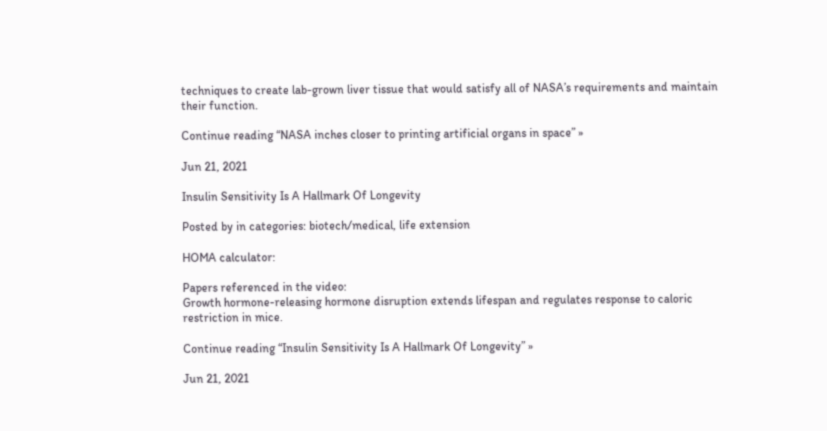techniques to create lab-grown liver tissue that would satisfy all of NASA’s requirements and maintain their function.

Continue reading “NASA inches closer to printing artificial organs in space” »

Jun 21, 2021

Insulin Sensitivity Is A Hallmark Of Longevity

Posted by in categories: biotech/medical, life extension

HOMA calculator:

Papers referenced in the video:
Growth hormone-releasing hormone disruption extends lifespan and regulates response to caloric restriction in mice.

Continue reading “Insulin Sensitivity Is A Hallmark Of Longevity” »

Jun 21, 2021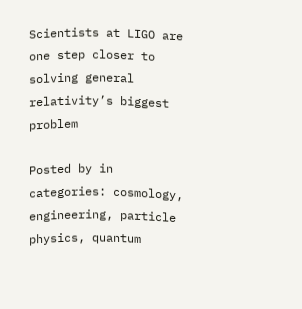Scientists at LIGO are one step closer to solving general relativity’s biggest problem

Posted by in categories: cosmology, engineering, particle physics, quantum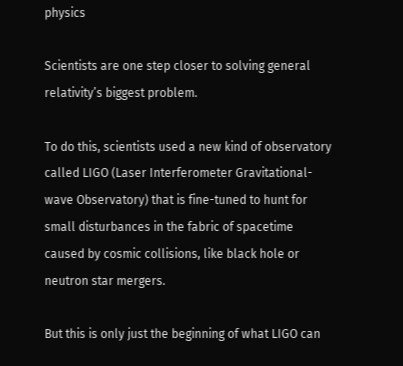physics

Scientists are one step closer to solving general relativity’s biggest problem.

To do this, scientists used a new kind of observatory called LIGO (Laser Interferometer Gravitational-wave Observatory) that is fine-tuned to hunt for small disturbances in the fabric of spacetime caused by cosmic collisions, like black hole or neutron star mergers.

But this is only just the beginning of what LIGO can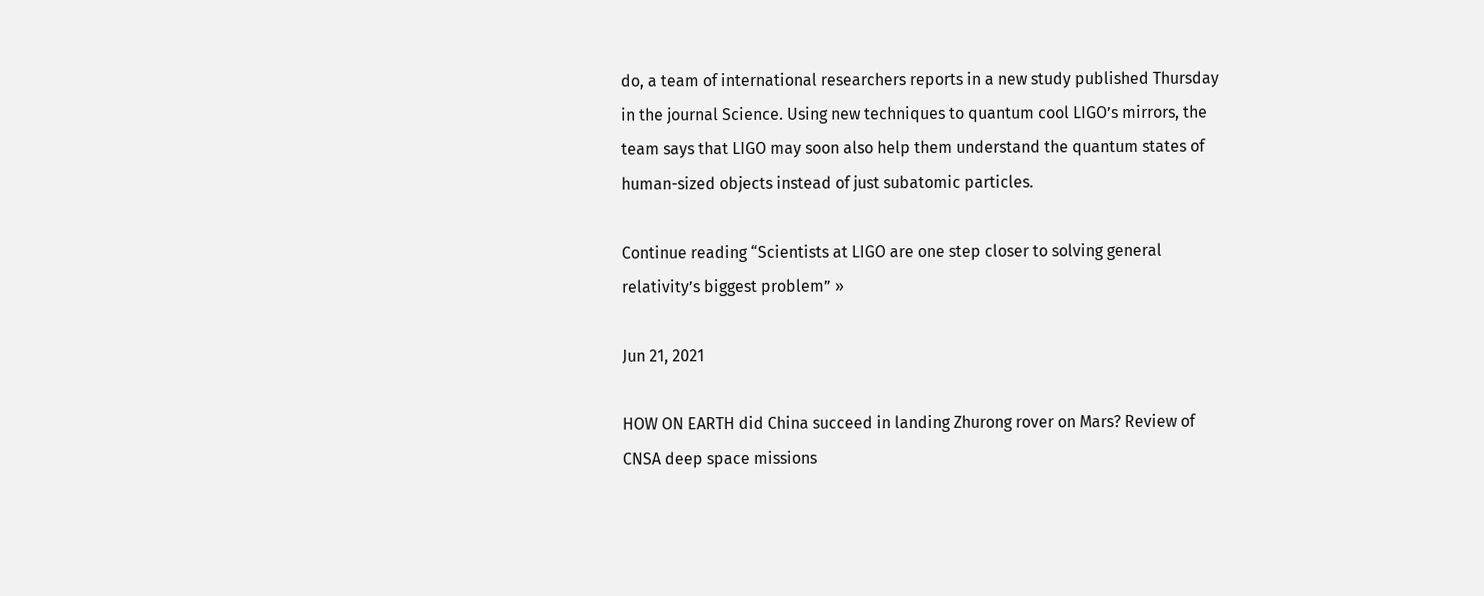do, a team of international researchers reports in a new study published Thursday in the journal Science. Using new techniques to quantum cool LIGO’s mirrors, the team says that LIGO may soon also help them understand the quantum states of human-sized objects instead of just subatomic particles.

Continue reading “Scientists at LIGO are one step closer to solving general relativity’s biggest problem” »

Jun 21, 2021

HOW ON EARTH did China succeed in landing Zhurong rover on Mars? Review of CNSA deep space missions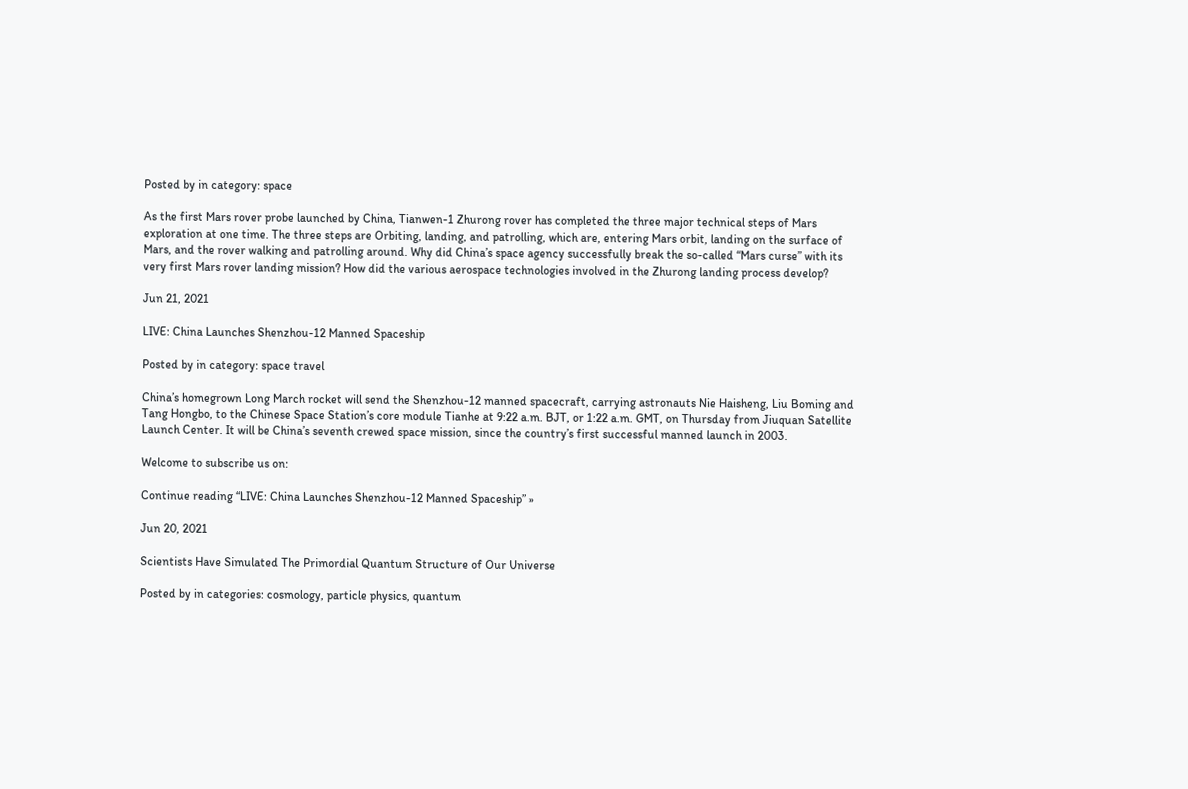Posted by in category: space

As the first Mars rover probe launched by China, Tianwen-1 Zhurong rover has completed the three major technical steps of Mars exploration at one time. The three steps are Orbiting, landing, and patrolling, which are, entering Mars orbit, landing on the surface of Mars, and the rover walking and patrolling around. Why did China’s space agency successfully break the so-called “Mars curse” with its very first Mars rover landing mission? How did the various aerospace technologies involved in the Zhurong landing process develop?

Jun 21, 2021

LIVE: China Launches Shenzhou-12 Manned Spaceship

Posted by in category: space travel

China’s homegrown Long March rocket will send the Shenzhou-12 manned spacecraft, carrying astronauts Nie Haisheng, Liu Boming and Tang Hongbo, to the Chinese Space Station’s core module Tianhe at 9:22 a.m. BJT, or 1:22 a.m. GMT, on Thursday from Jiuquan Satellite Launch Center. It will be China’s seventh crewed space mission, since the country’s first successful manned launch in 2003.

Welcome to subscribe us on:

Continue reading “LIVE: China Launches Shenzhou-12 Manned Spaceship” »

Jun 20, 2021

Scientists Have Simulated The Primordial Quantum Structure of Our Universe

Posted by in categories: cosmology, particle physics, quantum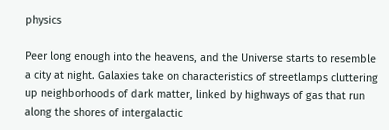physics

Peer long enough into the heavens, and the Universe starts to resemble a city at night. Galaxies take on characteristics of streetlamps cluttering up neighborhoods of dark matter, linked by highways of gas that run along the shores of intergalactic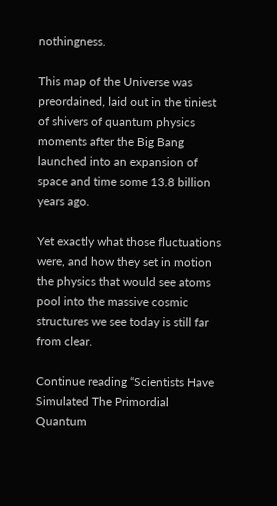nothingness.

This map of the Universe was preordained, laid out in the tiniest of shivers of quantum physics moments after the Big Bang launched into an expansion of space and time some 13.8 billion years ago.

Yet exactly what those fluctuations were, and how they set in motion the physics that would see atoms pool into the massive cosmic structures we see today is still far from clear.

Continue reading “Scientists Have Simulated The Primordial Quantum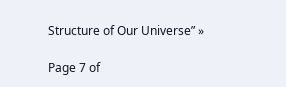Structure of Our Universe” »

Page 7 of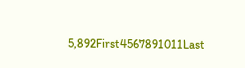5,892First4567891011Last